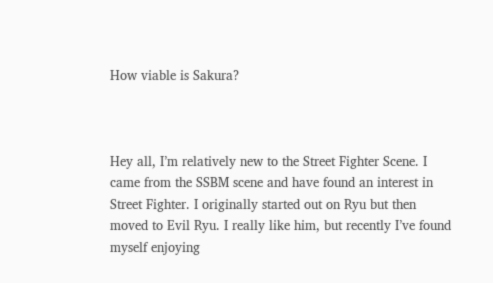How viable is Sakura?



Hey all, I’m relatively new to the Street Fighter Scene. I came from the SSBM scene and have found an interest in Street Fighter. I originally started out on Ryu but then moved to Evil Ryu. I really like him, but recently I’ve found myself enjoying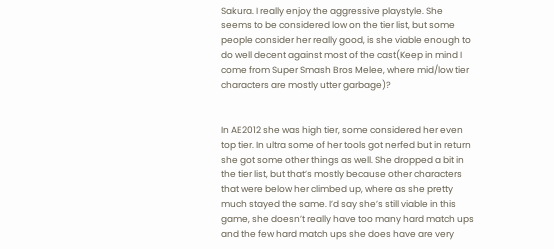Sakura. I really enjoy the aggressive playstyle. She seems to be considered low on the tier list, but some people consider her really good, is she viable enough to do well decent against most of the cast(Keep in mind I come from Super Smash Bros Melee, where mid/low tier characters are mostly utter garbage)?


In AE2012 she was high tier, some considered her even top tier. In ultra some of her tools got nerfed but in return she got some other things as well. She dropped a bit in the tier list, but that’s mostly because other characters that were below her climbed up, where as she pretty much stayed the same. I’d say she’s still viable in this game, she doesn’t really have too many hard match ups and the few hard match ups she does have are very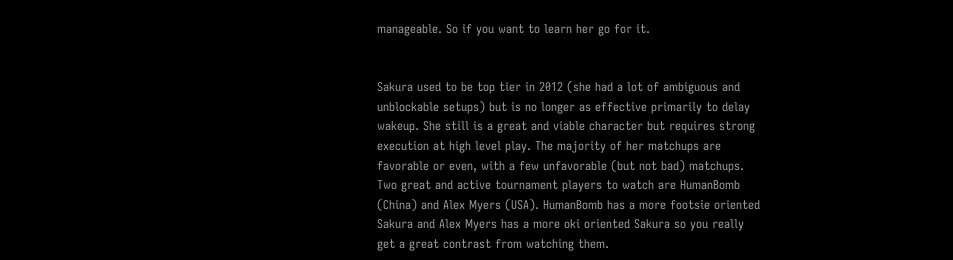manageable. So if you want to learn her go for it.


Sakura used to be top tier in 2012 (she had a lot of ambiguous and unblockable setups) but is no longer as effective primarily to delay wakeup. She still is a great and viable character but requires strong execution at high level play. The majority of her matchups are favorable or even, with a few unfavorable (but not bad) matchups. Two great and active tournament players to watch are HumanBomb (China) and Alex Myers (USA). HumanBomb has a more footsie oriented Sakura and Alex Myers has a more oki oriented Sakura so you really get a great contrast from watching them.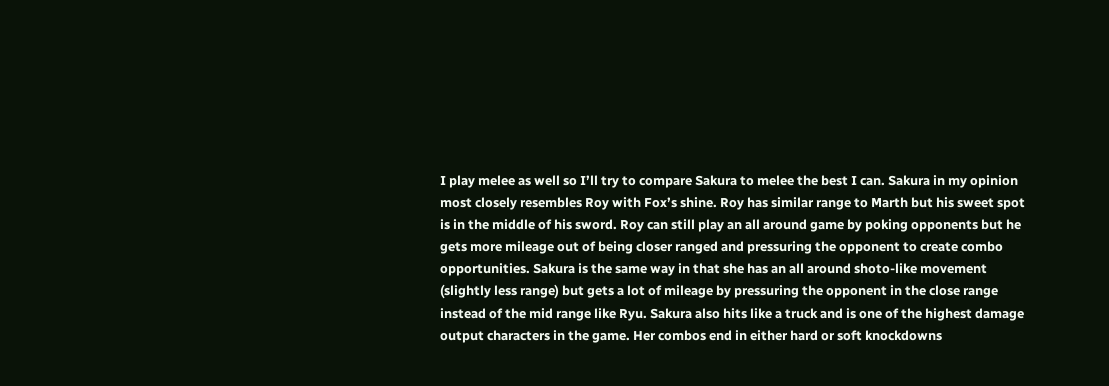I play melee as well so I’ll try to compare Sakura to melee the best I can. Sakura in my opinion most closely resembles Roy with Fox’s shine. Roy has similar range to Marth but his sweet spot is in the middle of his sword. Roy can still play an all around game by poking opponents but he gets more mileage out of being closer ranged and pressuring the opponent to create combo opportunities. Sakura is the same way in that she has an all around shoto-like movement (slightly less range) but gets a lot of mileage by pressuring the opponent in the close range instead of the mid range like Ryu. Sakura also hits like a truck and is one of the highest damage output characters in the game. Her combos end in either hard or soft knockdowns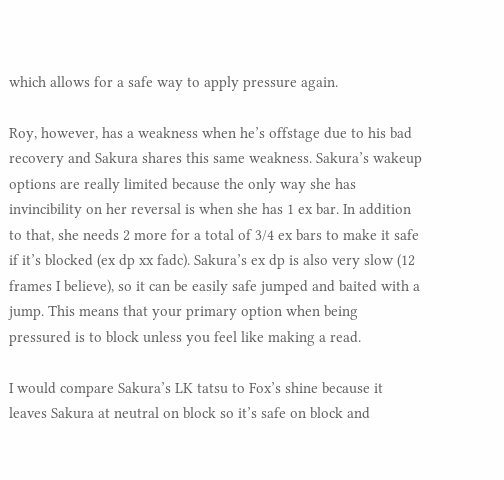which allows for a safe way to apply pressure again.

Roy, however, has a weakness when he’s offstage due to his bad recovery and Sakura shares this same weakness. Sakura’s wakeup options are really limited because the only way she has invincibility on her reversal is when she has 1 ex bar. In addition to that, she needs 2 more for a total of 3/4 ex bars to make it safe if it’s blocked (ex dp xx fadc). Sakura’s ex dp is also very slow (12 frames I believe), so it can be easily safe jumped and baited with a jump. This means that your primary option when being pressured is to block unless you feel like making a read.

I would compare Sakura’s LK tatsu to Fox’s shine because it leaves Sakura at neutral on block so it’s safe on block and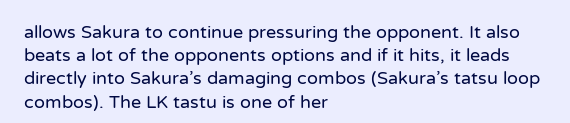allows Sakura to continue pressuring the opponent. It also beats a lot of the opponents options and if it hits, it leads directly into Sakura’s damaging combos (Sakura’s tatsu loop combos). The LK tastu is one of her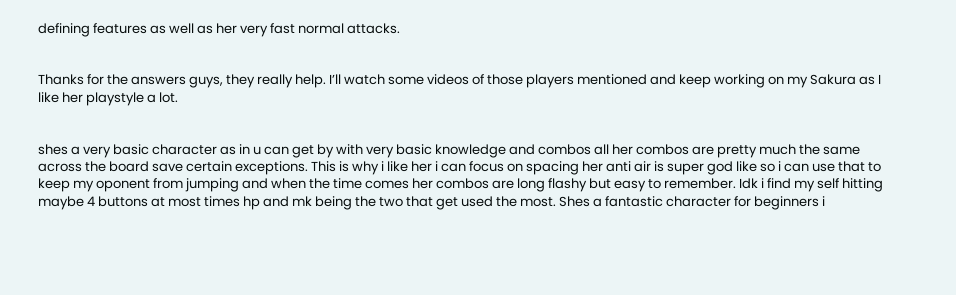defining features as well as her very fast normal attacks.


Thanks for the answers guys, they really help. I’ll watch some videos of those players mentioned and keep working on my Sakura as I like her playstyle a lot.


shes a very basic character as in u can get by with very basic knowledge and combos all her combos are pretty much the same across the board save certain exceptions. This is why i like her i can focus on spacing her anti air is super god like so i can use that to keep my oponent from jumping and when the time comes her combos are long flashy but easy to remember. Idk i find my self hitting maybe 4 buttons at most times hp and mk being the two that get used the most. Shes a fantastic character for beginners i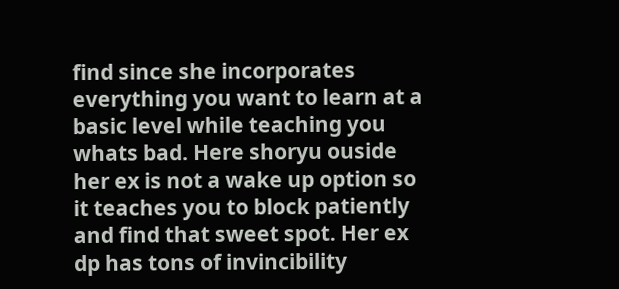find since she incorporates everything you want to learn at a basic level while teaching you whats bad. Here shoryu ouside her ex is not a wake up option so it teaches you to block patiently and find that sweet spot. Her ex dp has tons of invincibility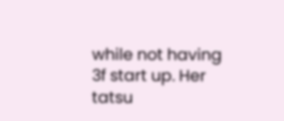while not having 3f start up. Her tatsu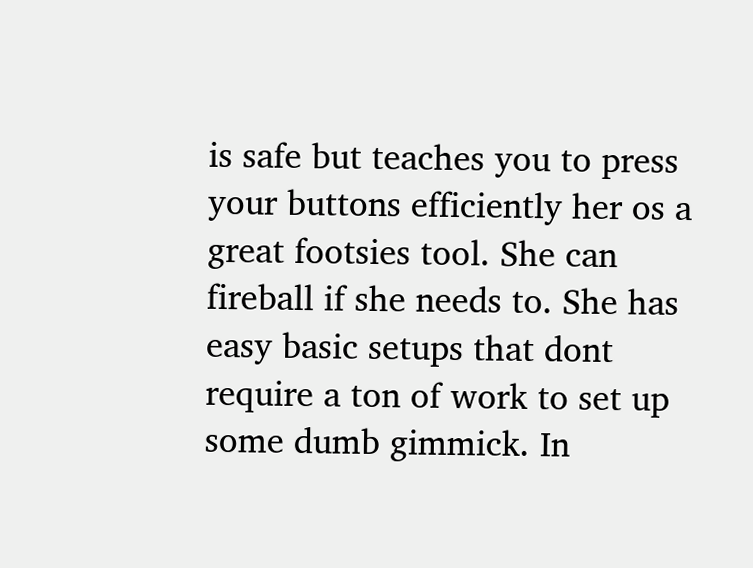is safe but teaches you to press your buttons efficiently her os a great footsies tool. She can fireball if she needs to. She has easy basic setups that dont require a ton of work to set up some dumb gimmick. In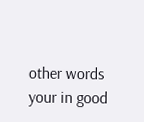other words your in good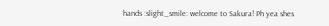hands :slight_smile: welcome to Sakura! Ph yea shes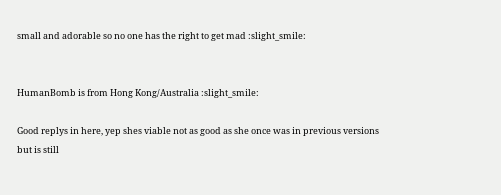small and adorable so no one has the right to get mad :slight_smile:


HumanBomb is from Hong Kong/Australia :slight_smile:

Good replys in here, yep shes viable not as good as she once was in previous versions but is still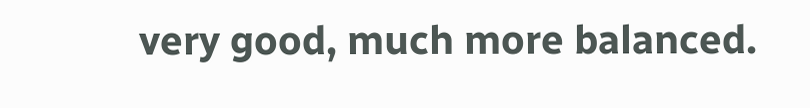very good, much more balanced.